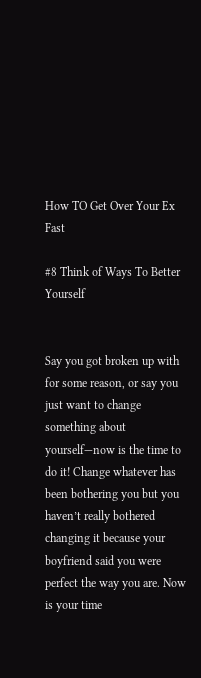How TO Get Over Your Ex Fast

#8 Think of Ways To Better Yourself


Say you got broken up with for some reason, or say you just want to change something about yourself—now is the time to do it! Change whatever has been bothering you but you haven’t really bothered changing it because your boyfriend said you were perfect the way you are. Now is your time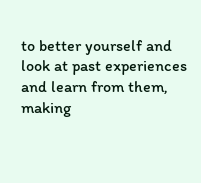to better yourself and look at past experiences and learn from them, making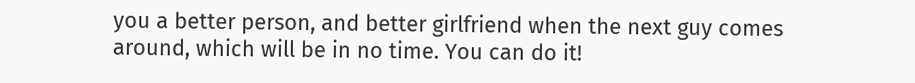you a better person, and better girlfriend when the next guy comes around, which will be in no time. You can do it!